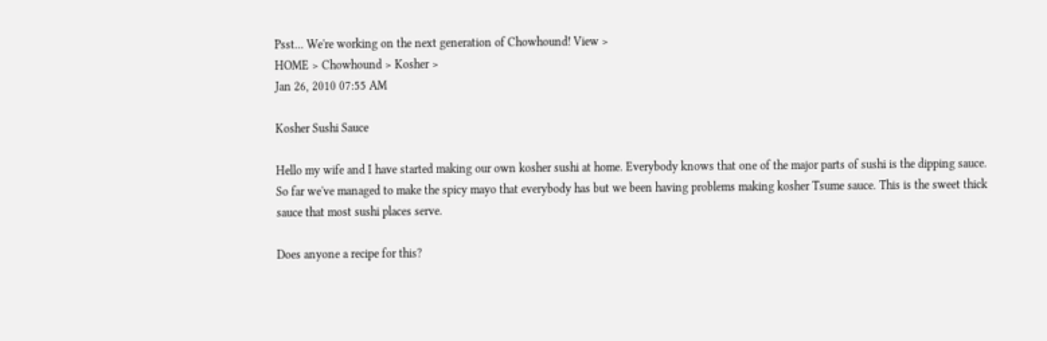Psst... We're working on the next generation of Chowhound! View >
HOME > Chowhound > Kosher >
Jan 26, 2010 07:55 AM

Kosher Sushi Sauce

Hello my wife and I have started making our own kosher sushi at home. Everybody knows that one of the major parts of sushi is the dipping sauce. So far we've managed to make the spicy mayo that everybody has but we been having problems making kosher Tsume sauce. This is the sweet thick sauce that most sushi places serve.

Does anyone a recipe for this?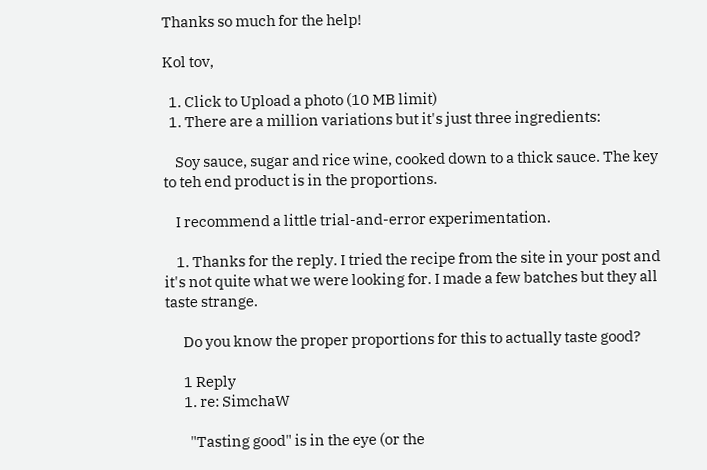Thanks so much for the help!

Kol tov,

  1. Click to Upload a photo (10 MB limit)
  1. There are a million variations but it's just three ingredients:

    Soy sauce, sugar and rice wine, cooked down to a thick sauce. The key to teh end product is in the proportions.

    I recommend a little trial-and-error experimentation.

    1. Thanks for the reply. I tried the recipe from the site in your post and it's not quite what we were looking for. I made a few batches but they all taste strange.

      Do you know the proper proportions for this to actually taste good?

      1 Reply
      1. re: SimchaW

        "Tasting good" is in the eye (or the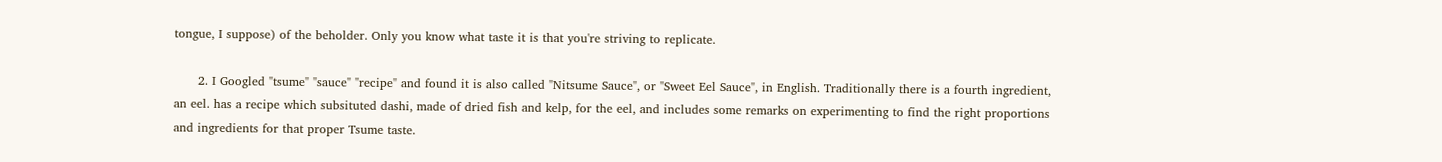tongue, I suppose) of the beholder. Only you know what taste it is that you're striving to replicate.

      2. I Googled "tsume" "sauce" "recipe" and found it is also called "Nitsume Sauce", or "Sweet Eel Sauce", in English. Traditionally there is a fourth ingredient, an eel. has a recipe which subsituted dashi, made of dried fish and kelp, for the eel, and includes some remarks on experimenting to find the right proportions and ingredients for that proper Tsume taste.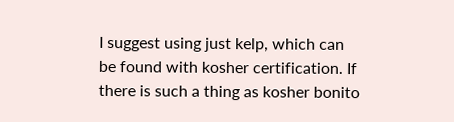I suggest using just kelp, which can be found with kosher certification. If there is such a thing as kosher bonito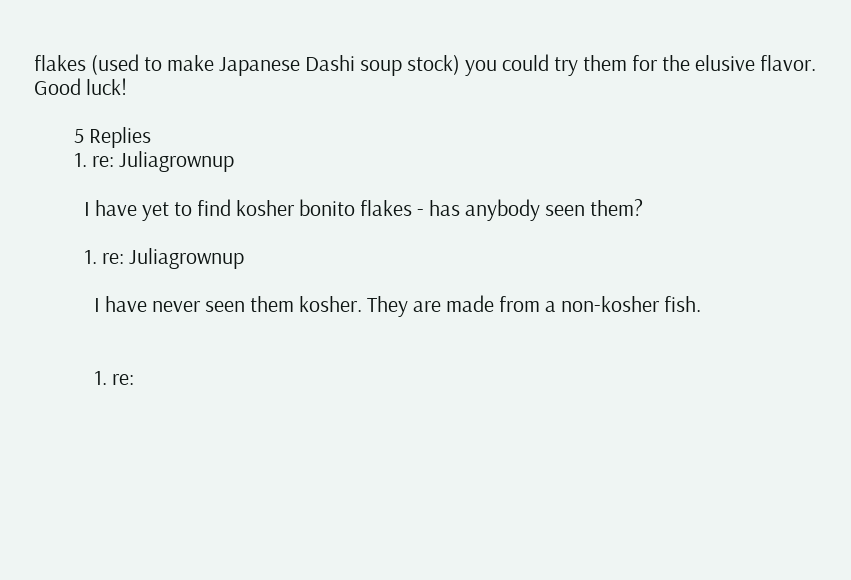flakes (used to make Japanese Dashi soup stock) you could try them for the elusive flavor. Good luck!

        5 Replies
        1. re: Juliagrownup

          I have yet to find kosher bonito flakes - has anybody seen them?

          1. re: Juliagrownup

            I have never seen them kosher. They are made from a non-kosher fish.


            1. re: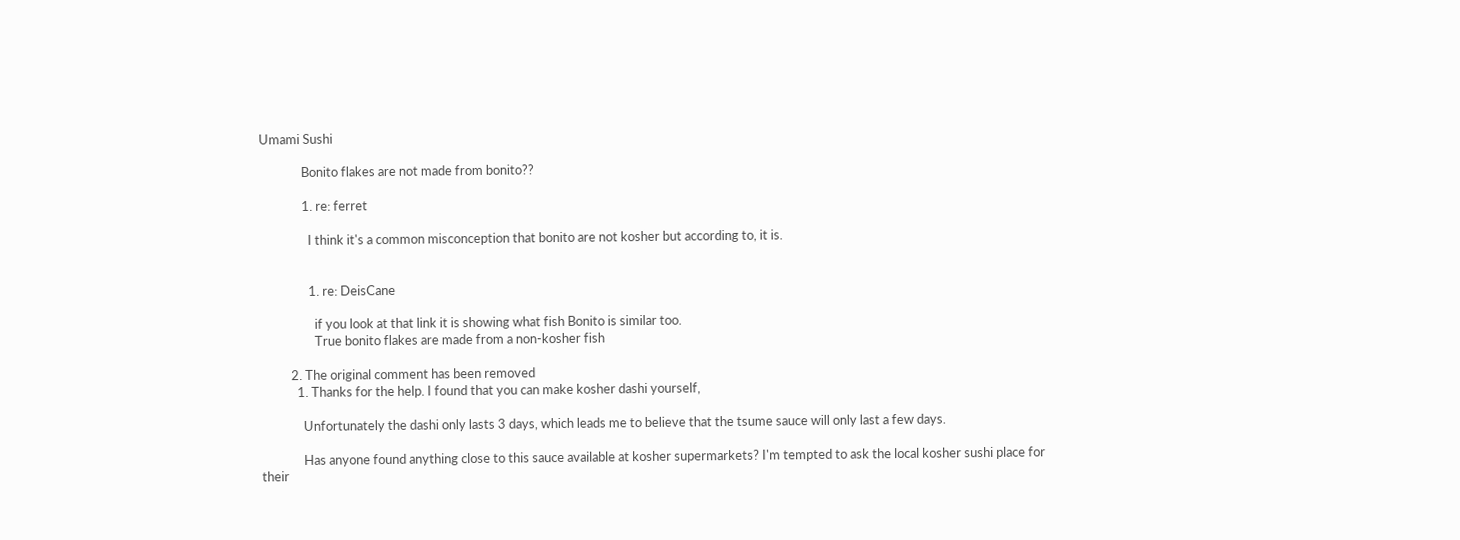Umami Sushi

              Bonito flakes are not made from bonito??

              1. re: ferret

                I think it's a common misconception that bonito are not kosher but according to, it is.


                1. re: DeisCane

                  if you look at that link it is showing what fish Bonito is similar too.
                  True bonito flakes are made from a non-kosher fish

          2. The original comment has been removed
            1. Thanks for the help. I found that you can make kosher dashi yourself,

              Unfortunately the dashi only lasts 3 days, which leads me to believe that the tsume sauce will only last a few days.

              Has anyone found anything close to this sauce available at kosher supermarkets? I'm tempted to ask the local kosher sushi place for their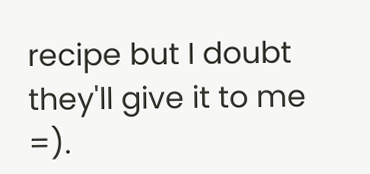recipe but I doubt they'll give it to me =).